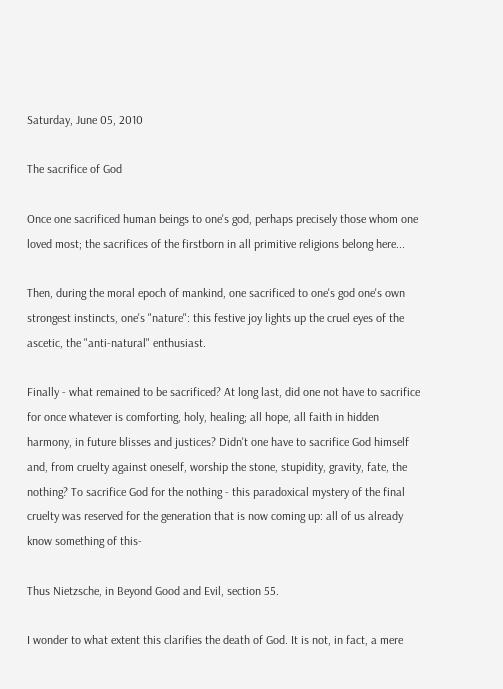Saturday, June 05, 2010

The sacrifice of God

Once one sacrificed human beings to one's god, perhaps precisely those whom one loved most; the sacrifices of the firstborn in all primitive religions belong here...

Then, during the moral epoch of mankind, one sacrificed to one's god one's own strongest instincts, one's "nature": this festive joy lights up the cruel eyes of the ascetic, the "anti-natural" enthusiast.

Finally - what remained to be sacrificed? At long last, did one not have to sacrifice for once whatever is comforting, holy, healing; all hope, all faith in hidden harmony, in future blisses and justices? Didn't one have to sacrifice God himself and, from cruelty against oneself, worship the stone, stupidity, gravity, fate, the nothing? To sacrifice God for the nothing - this paradoxical mystery of the final cruelty was reserved for the generation that is now coming up: all of us already know something of this-

Thus Nietzsche, in Beyond Good and Evil, section 55.

I wonder to what extent this clarifies the death of God. It is not, in fact, a mere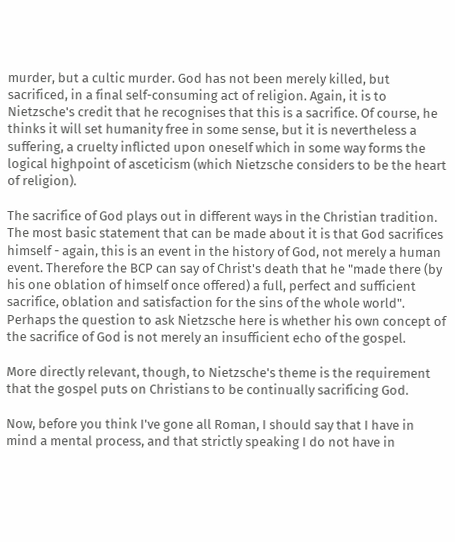murder, but a cultic murder. God has not been merely killed, but sacrificed, in a final self-consuming act of religion. Again, it is to Nietzsche's credit that he recognises that this is a sacrifice. Of course, he thinks it will set humanity free in some sense, but it is nevertheless a suffering, a cruelty inflicted upon oneself which in some way forms the logical highpoint of asceticism (which Nietzsche considers to be the heart of religion).

The sacrifice of God plays out in different ways in the Christian tradition. The most basic statement that can be made about it is that God sacrifices himself - again, this is an event in the history of God, not merely a human event. Therefore the BCP can say of Christ's death that he "made there (by his one oblation of himself once offered) a full, perfect and sufficient sacrifice, oblation and satisfaction for the sins of the whole world". Perhaps the question to ask Nietzsche here is whether his own concept of the sacrifice of God is not merely an insufficient echo of the gospel.

More directly relevant, though, to Nietzsche's theme is the requirement that the gospel puts on Christians to be continually sacrificing God.

Now, before you think I've gone all Roman, I should say that I have in mind a mental process, and that strictly speaking I do not have in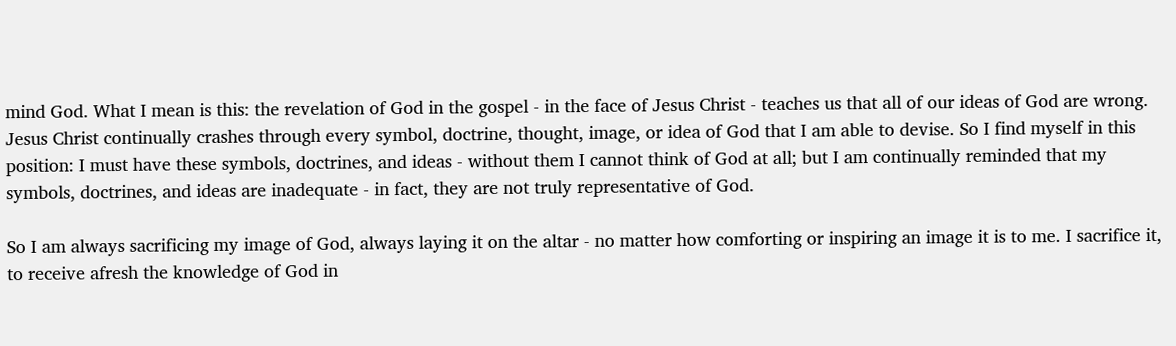mind God. What I mean is this: the revelation of God in the gospel - in the face of Jesus Christ - teaches us that all of our ideas of God are wrong. Jesus Christ continually crashes through every symbol, doctrine, thought, image, or idea of God that I am able to devise. So I find myself in this position: I must have these symbols, doctrines, and ideas - without them I cannot think of God at all; but I am continually reminded that my symbols, doctrines, and ideas are inadequate - in fact, they are not truly representative of God.

So I am always sacrificing my image of God, always laying it on the altar - no matter how comforting or inspiring an image it is to me. I sacrifice it, to receive afresh the knowledge of God in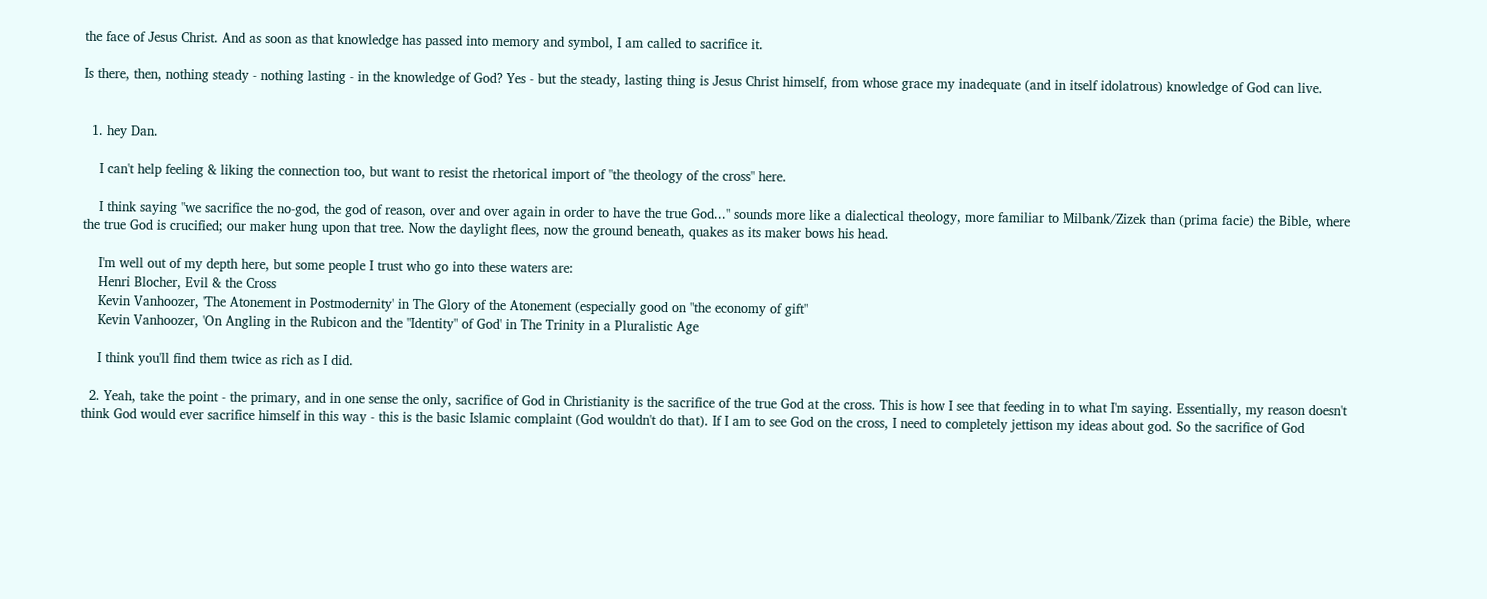the face of Jesus Christ. And as soon as that knowledge has passed into memory and symbol, I am called to sacrifice it.

Is there, then, nothing steady - nothing lasting - in the knowledge of God? Yes - but the steady, lasting thing is Jesus Christ himself, from whose grace my inadequate (and in itself idolatrous) knowledge of God can live.


  1. hey Dan.

    I can't help feeling & liking the connection too, but want to resist the rhetorical import of "the theology of the cross" here.

    I think saying "we sacrifice the no-god, the god of reason, over and over again in order to have the true God..." sounds more like a dialectical theology, more familiar to Milbank/Zizek than (prima facie) the Bible, where the true God is crucified; our maker hung upon that tree. Now the daylight flees, now the ground beneath, quakes as its maker bows his head.

    I'm well out of my depth here, but some people I trust who go into these waters are:
    Henri Blocher, Evil & the Cross
    Kevin Vanhoozer, 'The Atonement in Postmodernity' in The Glory of the Atonement (especially good on "the economy of gift"
    Kevin Vanhoozer, 'On Angling in the Rubicon and the "Identity" of God' in The Trinity in a Pluralistic Age

    I think you'll find them twice as rich as I did.

  2. Yeah, take the point - the primary, and in one sense the only, sacrifice of God in Christianity is the sacrifice of the true God at the cross. This is how I see that feeding in to what I'm saying. Essentially, my reason doesn't think God would ever sacrifice himself in this way - this is the basic Islamic complaint (God wouldn't do that). If I am to see God on the cross, I need to completely jettison my ideas about god. So the sacrifice of God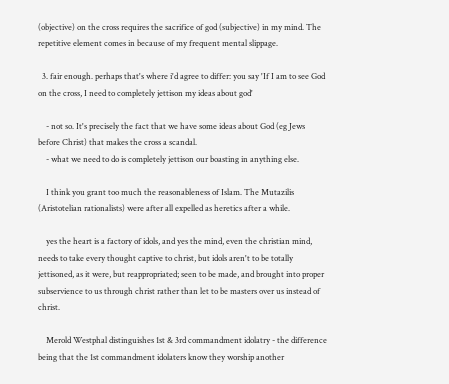(objective) on the cross requires the sacrifice of god (subjective) in my mind. The repetitive element comes in because of my frequent mental slippage.

  3. fair enough. perhaps that's where i'd agree to differ: you say 'If I am to see God on the cross, I need to completely jettison my ideas about god'

    - not so. It's precisely the fact that we have some ideas about God (eg Jews before Christ) that makes the cross a scandal.
    - what we need to do is completely jettison our boasting in anything else.

    I think you grant too much the reasonableness of Islam. The Mutazilis (Aristotelian rationalists) were after all expelled as heretics after a while.

    yes the heart is a factory of idols, and yes the mind, even the christian mind, needs to take every thought captive to christ, but idols aren't to be totally jettisoned, as it were, but reappropriated; seen to be made, and brought into proper subservience to us through christ rather than let to be masters over us instead of christ.

    Merold Westphal distinguishes 1st & 3rd commandment idolatry - the difference being that the 1st commandment idolaters know they worship another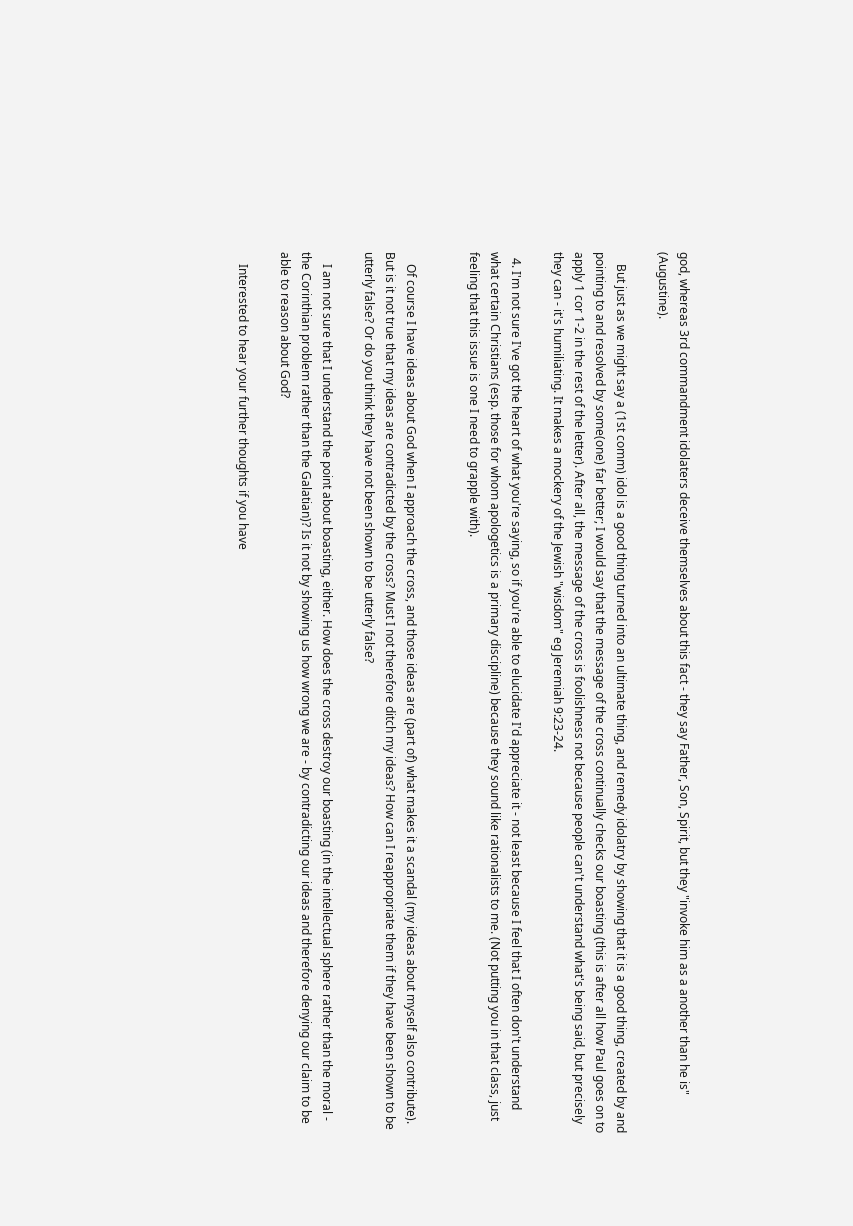god, whereas 3rd commandment idolaters deceive themselves about this fact - they say Father, Son, Spirit, but they "invoke him as a another than he is" (Augustine).

    But just as we might say a (1st comm) idol is a good thing turned into an ultimate thing, and remedy idolatry by showing that it is a good thing, created by and pointing to and resolved by some(one) far better; I would say that the message of the cross continually checks our boasting (this is after all how Paul goes on to apply 1 cor 1-2 in the rest of the letter). After all, the message of the cross is foolishness not because people can't understand what's being said, but precisely they can - it's humiliating. It makes a mockery of the Jewish "wisdom" eg Jeremiah 9:23-24.

  4. I'm not sure I've got the heart of what you're saying, so if you're able to elucidate I'd appreciate it - not least because I feel that I often don't understand what certain Christians (esp. those for whom apologetics is a primary discipline) because they sound like rationalists to me. (Not putting you in that class, just feeling that this issue is one I need to grapple with).


    Of course I have ideas about God when I approach the cross, and those ideas are (part of) what makes it a scandal (my ideas about myself also contribute). But is it not true that my ideas are contradicted by the cross? Must I not therefore ditch my ideas? How can I reappropriate them if they have been shown to be utterly false? Or do you think they have not been shown to be utterly false?

    I am not sure that I understand the point about boasting, either. How does the cross destroy our boasting (in the intellectual sphere rather than the moral - the Corinthian problem rather than the Galatian)? Is it not by showing us how wrong we are - by contradicting our ideas and therefore denying our claim to be able to reason about God?

    Interested to hear your further thoughts if you have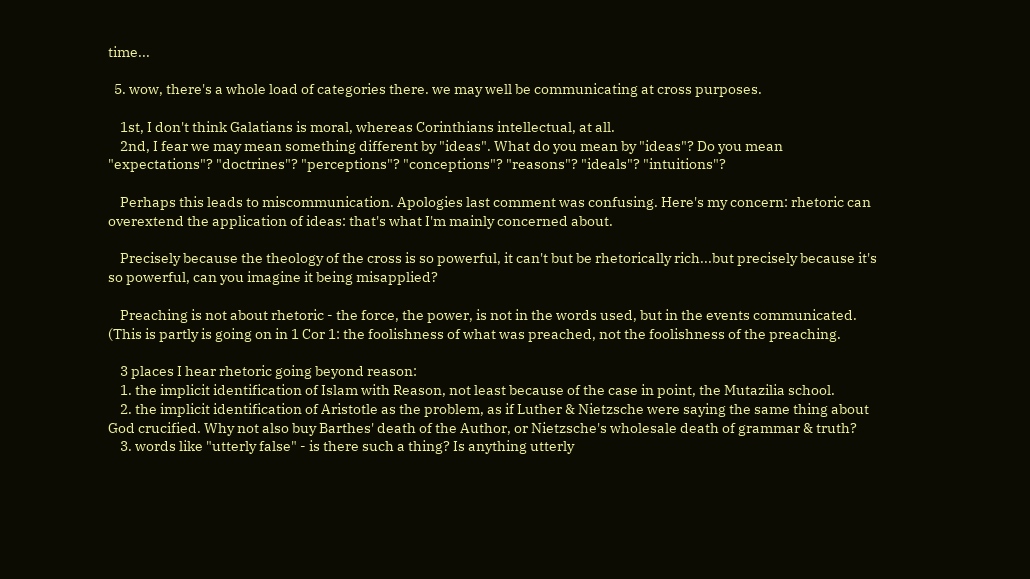time...

  5. wow, there's a whole load of categories there. we may well be communicating at cross purposes.

    1st, I don't think Galatians is moral, whereas Corinthians intellectual, at all.
    2nd, I fear we may mean something different by "ideas". What do you mean by "ideas"? Do you mean "expectations"? "doctrines"? "perceptions"? "conceptions"? "reasons"? "ideals"? "intuitions"?

    Perhaps this leads to miscommunication. Apologies last comment was confusing. Here's my concern: rhetoric can overextend the application of ideas: that's what I'm mainly concerned about.

    Precisely because the theology of the cross is so powerful, it can't but be rhetorically rich...but precisely because it's so powerful, can you imagine it being misapplied?

    Preaching is not about rhetoric - the force, the power, is not in the words used, but in the events communicated. (This is partly is going on in 1 Cor 1: the foolishness of what was preached, not the foolishness of the preaching.

    3 places I hear rhetoric going beyond reason:
    1. the implicit identification of Islam with Reason, not least because of the case in point, the Mutazilia school.
    2. the implicit identification of Aristotle as the problem, as if Luther & Nietzsche were saying the same thing about God crucified. Why not also buy Barthes' death of the Author, or Nietzsche's wholesale death of grammar & truth?
    3. words like "utterly false" - is there such a thing? Is anything utterly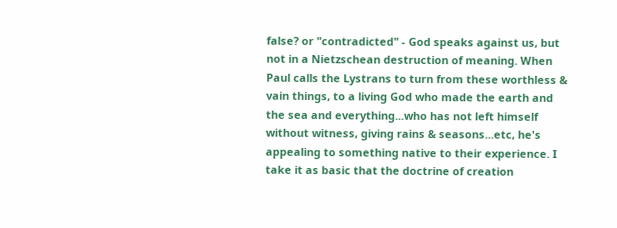false? or "contradicted" - God speaks against us, but not in a Nietzschean destruction of meaning. When Paul calls the Lystrans to turn from these worthless & vain things, to a living God who made the earth and the sea and everything...who has not left himself without witness, giving rains & seasons...etc, he's appealing to something native to their experience. I take it as basic that the doctrine of creation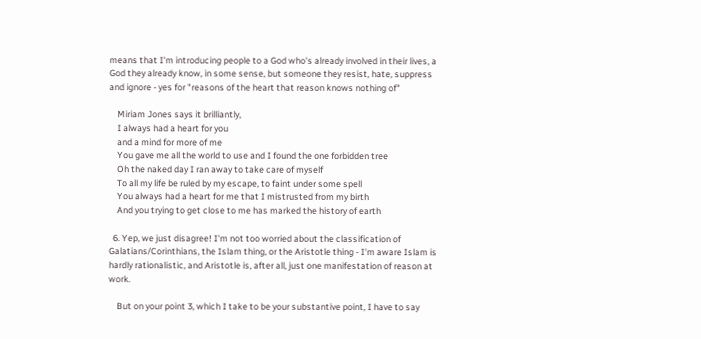means that I'm introducing people to a God who's already involved in their lives, a God they already know, in some sense, but someone they resist, hate, suppress and ignore - yes for "reasons of the heart that reason knows nothing of"

    Miriam Jones says it brilliantly,
    I always had a heart for you
    and a mind for more of me
    You gave me all the world to use and I found the one forbidden tree
    Oh the naked day I ran away to take care of myself
    To all my life be ruled by my escape, to faint under some spell
    You always had a heart for me that I mistrusted from my birth
    And you trying to get close to me has marked the history of earth

  6. Yep, we just disagree! I'm not too worried about the classification of Galatians/Corinthians, the Islam thing, or the Aristotle thing - I'm aware Islam is hardly rationalistic, and Aristotle is, after all, just one manifestation of reason at work.

    But on your point 3, which I take to be your substantive point, I have to say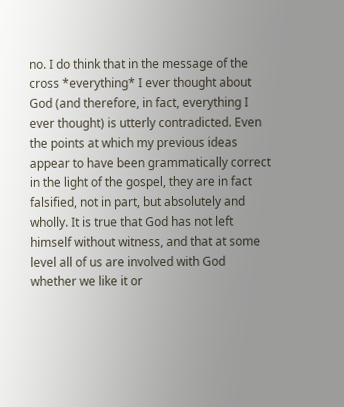no. I do think that in the message of the cross *everything* I ever thought about God (and therefore, in fact, everything I ever thought) is utterly contradicted. Even the points at which my previous ideas appear to have been grammatically correct in the light of the gospel, they are in fact falsified, not in part, but absolutely and wholly. It is true that God has not left himself without witness, and that at some level all of us are involved with God whether we like it or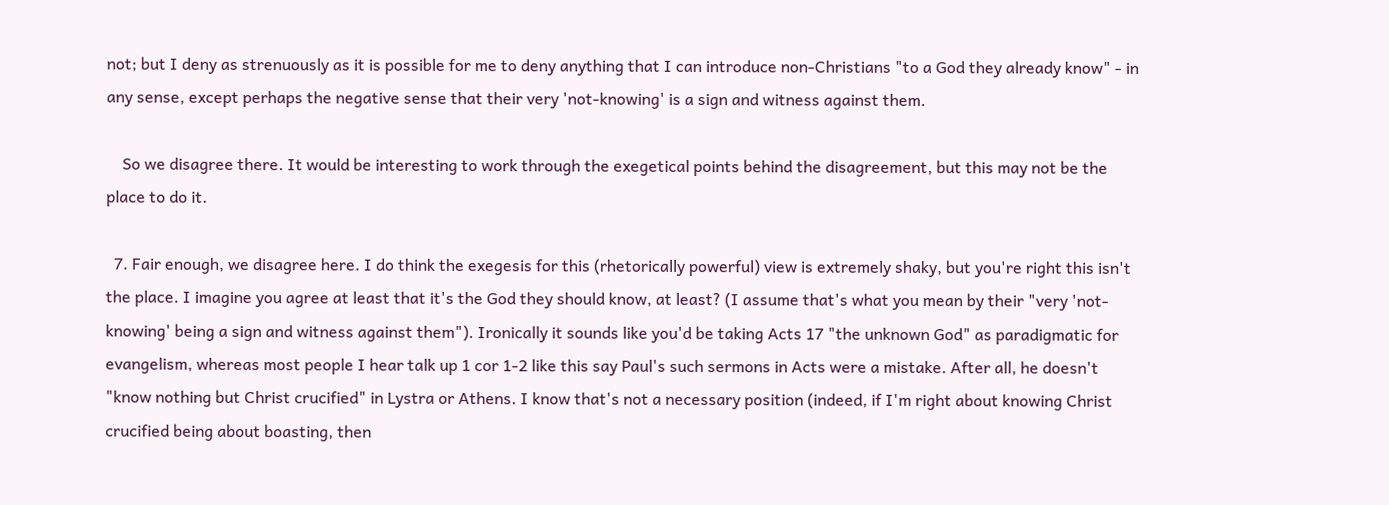not; but I deny as strenuously as it is possible for me to deny anything that I can introduce non-Christians "to a God they already know" - in any sense, except perhaps the negative sense that their very 'not-knowing' is a sign and witness against them.

    So we disagree there. It would be interesting to work through the exegetical points behind the disagreement, but this may not be the place to do it.

  7. Fair enough, we disagree here. I do think the exegesis for this (rhetorically powerful) view is extremely shaky, but you're right this isn't the place. I imagine you agree at least that it's the God they should know, at least? (I assume that's what you mean by their "very 'not-knowing' being a sign and witness against them"). Ironically it sounds like you'd be taking Acts 17 "the unknown God" as paradigmatic for evangelism, whereas most people I hear talk up 1 cor 1-2 like this say Paul's such sermons in Acts were a mistake. After all, he doesn't "know nothing but Christ crucified" in Lystra or Athens. I know that's not a necessary position (indeed, if I'm right about knowing Christ crucified being about boasting, then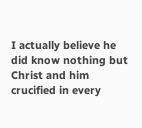I actually believe he did know nothing but Christ and him crucified in every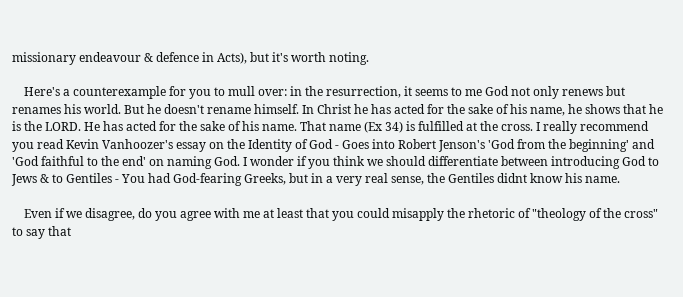missionary endeavour & defence in Acts), but it's worth noting.

    Here's a counterexample for you to mull over: in the resurrection, it seems to me God not only renews but renames his world. But he doesn't rename himself. In Christ he has acted for the sake of his name, he shows that he is the LORD. He has acted for the sake of his name. That name (Ex 34) is fulfilled at the cross. I really recommend you read Kevin Vanhoozer's essay on the Identity of God - Goes into Robert Jenson's 'God from the beginning' and 'God faithful to the end' on naming God. I wonder if you think we should differentiate between introducing God to Jews & to Gentiles - You had God-fearing Greeks, but in a very real sense, the Gentiles didnt know his name.

    Even if we disagree, do you agree with me at least that you could misapply the rhetoric of "theology of the cross" to say that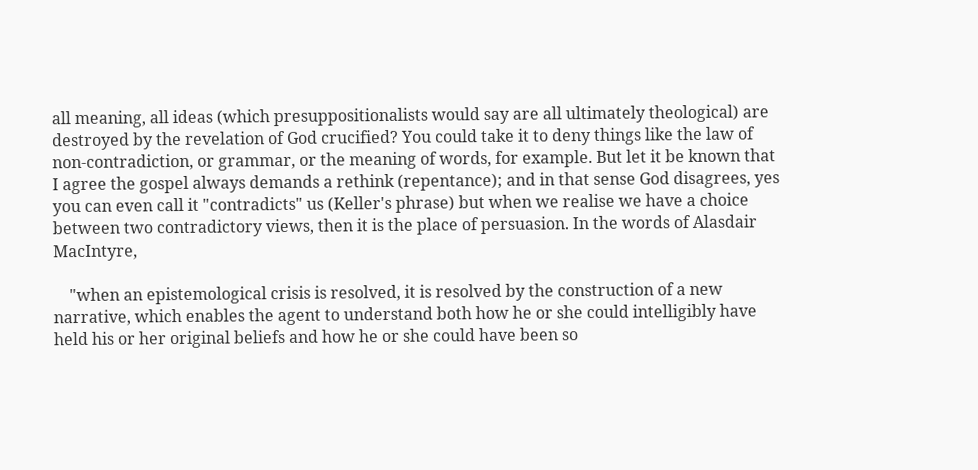all meaning, all ideas (which presuppositionalists would say are all ultimately theological) are destroyed by the revelation of God crucified? You could take it to deny things like the law of non-contradiction, or grammar, or the meaning of words, for example. But let it be known that I agree the gospel always demands a rethink (repentance); and in that sense God disagrees, yes you can even call it "contradicts" us (Keller's phrase) but when we realise we have a choice between two contradictory views, then it is the place of persuasion. In the words of Alasdair MacIntyre,

    "when an epistemological crisis is resolved, it is resolved by the construction of a new narrative, which enables the agent to understand both how he or she could intelligibly have held his or her original beliefs and how he or she could have been so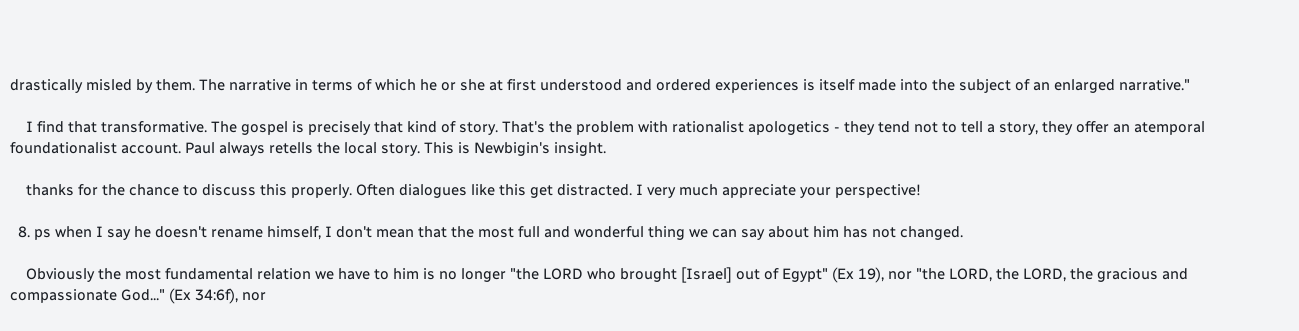drastically misled by them. The narrative in terms of which he or she at first understood and ordered experiences is itself made into the subject of an enlarged narrative."

    I find that transformative. The gospel is precisely that kind of story. That's the problem with rationalist apologetics - they tend not to tell a story, they offer an atemporal foundationalist account. Paul always retells the local story. This is Newbigin's insight.

    thanks for the chance to discuss this properly. Often dialogues like this get distracted. I very much appreciate your perspective!

  8. ps when I say he doesn't rename himself, I don't mean that the most full and wonderful thing we can say about him has not changed.

    Obviously the most fundamental relation we have to him is no longer "the LORD who brought [Israel] out of Egypt" (Ex 19), nor "the LORD, the LORD, the gracious and compassionate God..." (Ex 34:6f), nor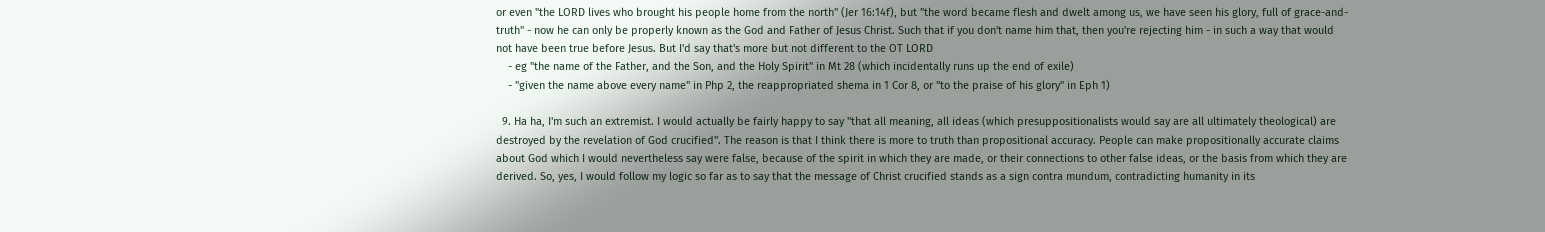or even "the LORD lives who brought his people home from the north" (Jer 16:14f), but "the word became flesh and dwelt among us, we have seen his glory, full of grace-and-truth" - now he can only be properly known as the God and Father of Jesus Christ. Such that if you don't name him that, then you're rejecting him - in such a way that would not have been true before Jesus. But I'd say that's more but not different to the OT LORD
    - eg "the name of the Father, and the Son, and the Holy Spirit" in Mt 28 (which incidentally runs up the end of exile)
    - "given the name above every name" in Php 2, the reappropriated shema in 1 Cor 8, or "to the praise of his glory" in Eph 1)

  9. Ha ha, I'm such an extremist. I would actually be fairly happy to say "that all meaning, all ideas (which presuppositionalists would say are all ultimately theological) are destroyed by the revelation of God crucified". The reason is that I think there is more to truth than propositional accuracy. People can make propositionally accurate claims about God which I would nevertheless say were false, because of the spirit in which they are made, or their connections to other false ideas, or the basis from which they are derived. So, yes, I would follow my logic so far as to say that the message of Christ crucified stands as a sign contra mundum, contradicting humanity in its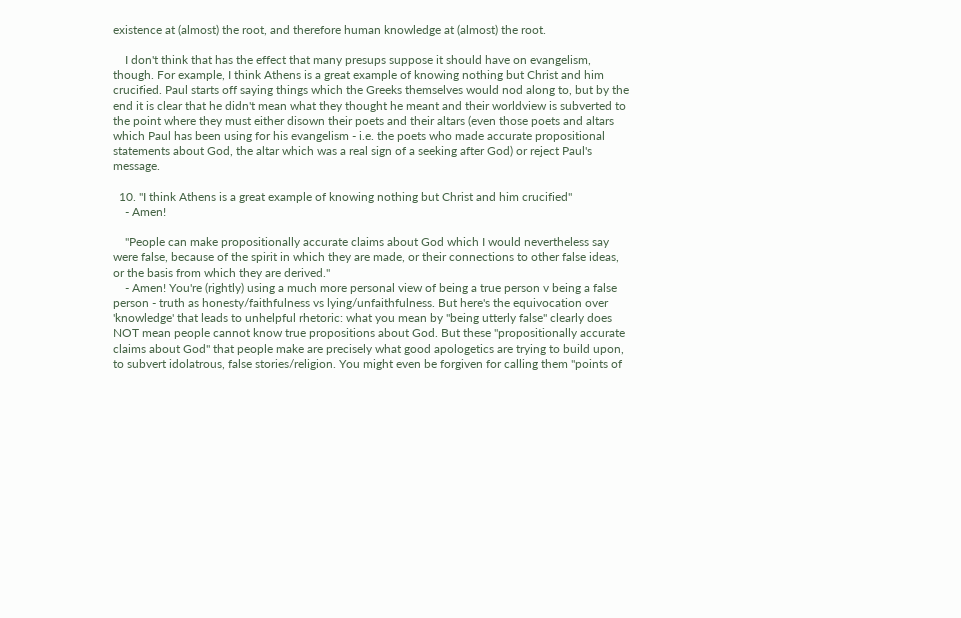existence at (almost) the root, and therefore human knowledge at (almost) the root.

    I don't think that has the effect that many presups suppose it should have on evangelism, though. For example, I think Athens is a great example of knowing nothing but Christ and him crucified. Paul starts off saying things which the Greeks themselves would nod along to, but by the end it is clear that he didn't mean what they thought he meant and their worldview is subverted to the point where they must either disown their poets and their altars (even those poets and altars which Paul has been using for his evangelism - i.e. the poets who made accurate propositional statements about God, the altar which was a real sign of a seeking after God) or reject Paul's message.

  10. "I think Athens is a great example of knowing nothing but Christ and him crucified"
    - Amen!

    "People can make propositionally accurate claims about God which I would nevertheless say were false, because of the spirit in which they are made, or their connections to other false ideas, or the basis from which they are derived."
    - Amen! You're (rightly) using a much more personal view of being a true person v being a false person - truth as honesty/faithfulness vs lying/unfaithfulness. But here's the equivocation over 'knowledge' that leads to unhelpful rhetoric: what you mean by "being utterly false" clearly does NOT mean people cannot know true propositions about God. But these "propositionally accurate claims about God" that people make are precisely what good apologetics are trying to build upon, to subvert idolatrous, false stories/religion. You might even be forgiven for calling them "points of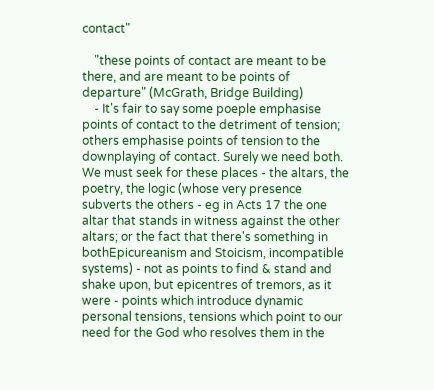contact"

    "these points of contact are meant to be there, and are meant to be points of departure" (McGrath, Bridge Building)
    - It's fair to say some poeple emphasise points of contact to the detriment of tension; others emphasise points of tension to the downplaying of contact. Surely we need both. We must seek for these places - the altars, the poetry, the logic (whose very presence subverts the others - eg in Acts 17 the one altar that stands in witness against the other altars; or the fact that there's something in bothEpicureanism and Stoicism, incompatible systems) - not as points to find & stand and shake upon, but epicentres of tremors, as it were - points which introduce dynamic personal tensions, tensions which point to our need for the God who resolves them in the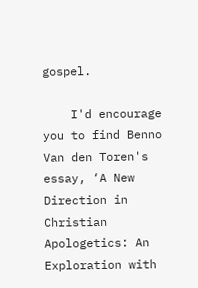gospel.

    I'd encourage you to find Benno Van den Toren's essay, ‘A New Direction in Christian Apologetics: An Exploration with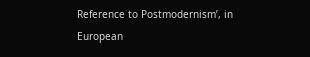Reference to Postmodernism’, in European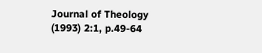Journal of Theology (1993) 2:1, p.49-64